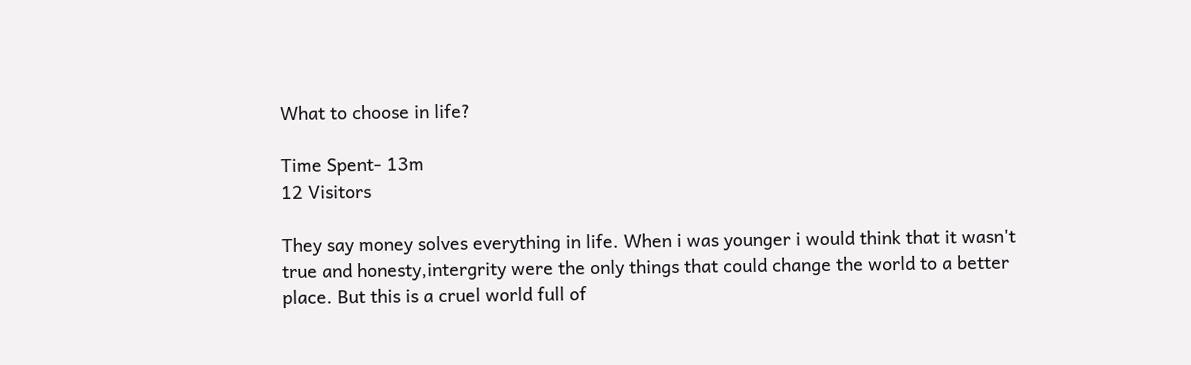What to choose in life?

Time Spent- 13m
12 Visitors

They say money solves everything in life. When i was younger i would think that it wasn't true and honesty,intergrity were the only things that could change the world to a better place. But this is a cruel world full of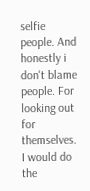selfie people. And honestly i don't blame people. For looking out for themselves. I would do the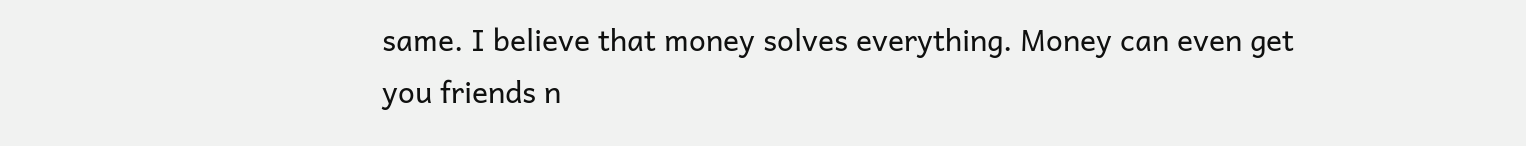same. I believe that money solves everything. Money can even get you friends n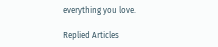everything you love.

Replied Articles